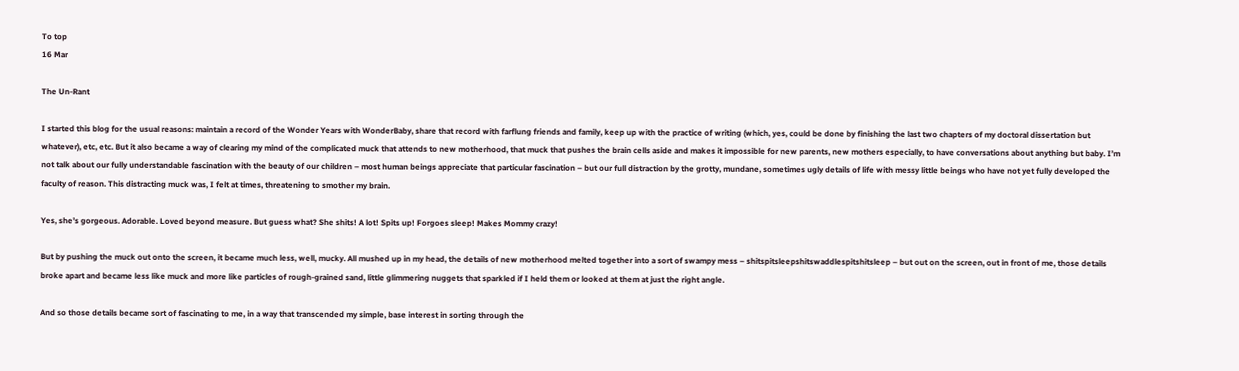To top
16 Mar

The Un-Rant

I started this blog for the usual reasons: maintain a record of the Wonder Years with WonderBaby, share that record with farflung friends and family, keep up with the practice of writing (which, yes, could be done by finishing the last two chapters of my doctoral dissertation but whatever), etc, etc. But it also became a way of clearing my mind of the complicated muck that attends to new motherhood, that muck that pushes the brain cells aside and makes it impossible for new parents, new mothers especially, to have conversations about anything but baby. I’m not talk about our fully understandable fascination with the beauty of our children – most human beings appreciate that particular fascination – but our full distraction by the grotty, mundane, sometimes ugly details of life with messy little beings who have not yet fully developed the faculty of reason. This distracting muck was, I felt at times, threatening to smother my brain.

Yes, she’s gorgeous. Adorable. Loved beyond measure. But guess what? She shits! A lot! Spits up! Forgoes sleep! Makes Mommy crazy!

But by pushing the muck out onto the screen, it became much less, well, mucky. All mushed up in my head, the details of new motherhood melted together into a sort of swampy mess – shitspitsleepshitswaddlespitshitsleep – but out on the screen, out in front of me, those details broke apart and became less like muck and more like particles of rough-grained sand, little glimmering nuggets that sparkled if I held them or looked at them at just the right angle.

And so those details became sort of fascinating to me, in a way that transcended my simple, base interest in sorting through the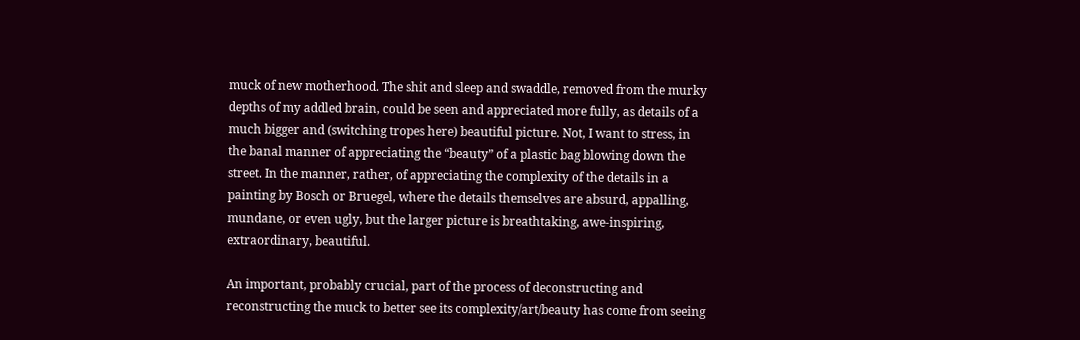muck of new motherhood. The shit and sleep and swaddle, removed from the murky depths of my addled brain, could be seen and appreciated more fully, as details of a much bigger and (switching tropes here) beautiful picture. Not, I want to stress, in the banal manner of appreciating the “beauty” of a plastic bag blowing down the street. In the manner, rather, of appreciating the complexity of the details in a painting by Bosch or Bruegel, where the details themselves are absurd, appalling, mundane, or even ugly, but the larger picture is breathtaking, awe-inspiring, extraordinary, beautiful.

An important, probably crucial, part of the process of deconstructing and reconstructing the muck to better see its complexity/art/beauty has come from seeing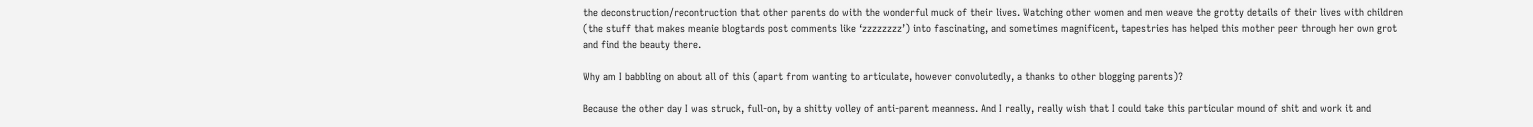the deconstruction/recontruction that other parents do with the wonderful muck of their lives. Watching other women and men weave the grotty details of their lives with children (the stuff that makes meanie blogtards post comments like ‘zzzzzzzz’) into fascinating, and sometimes magnificent, tapestries has helped this mother peer through her own grot and find the beauty there.

Why am I babbling on about all of this (apart from wanting to articulate, however convolutedly, a thanks to other blogging parents)?

Because the other day I was struck, full-on, by a shitty volley of anti-parent meanness. And I really, really wish that I could take this particular mound of shit and work it and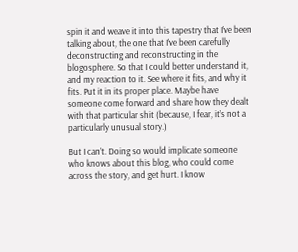spin it and weave it into this tapestry that I’ve been talking about, the one that I’ve been carefully deconstructing and reconstructing in the blogosphere. So that I could better understand it, and my reaction to it. See where it fits, and why it fits. Put it in its proper place. Maybe have someone come forward and share how they dealt with that particular shit (because, I fear, it’s not a particularly unusual story.)

But I can’t. Doing so would implicate someone who knows about this blog, who could come across the story, and get hurt. I know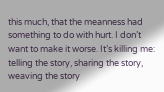this much, that the meanness had something to do with hurt. I don’t want to make it worse. It’s killing me: telling the story, sharing the story, weaving the story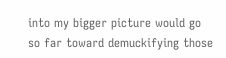into my bigger picture would go so far toward demuckifying those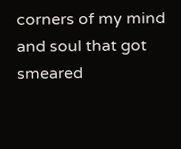corners of my mind and soul that got smeared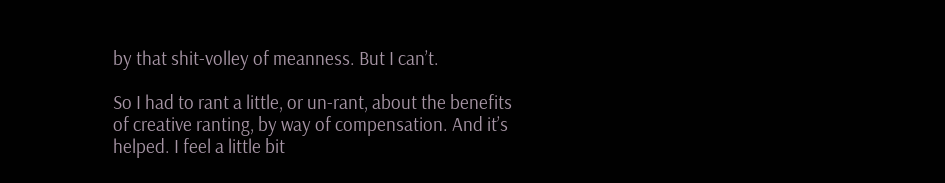by that shit-volley of meanness. But I can’t.

So I had to rant a little, or un-rant, about the benefits of creative ranting, by way of compensation. And it’s helped. I feel a little bit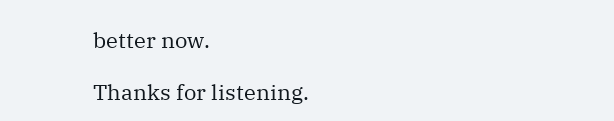better now.

Thanks for listening.